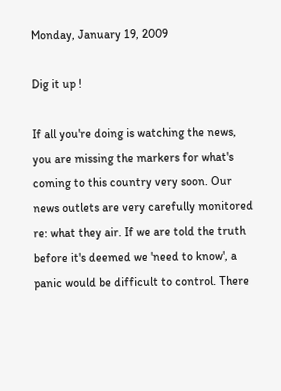Monday, January 19, 2009

Dig it up !

If all you're doing is watching the news, you are missing the markers for what's coming to this country very soon. Our news outlets are very carefully monitored re: what they air. If we are told the truth before it's deemed we 'need to know', a panic would be difficult to control. There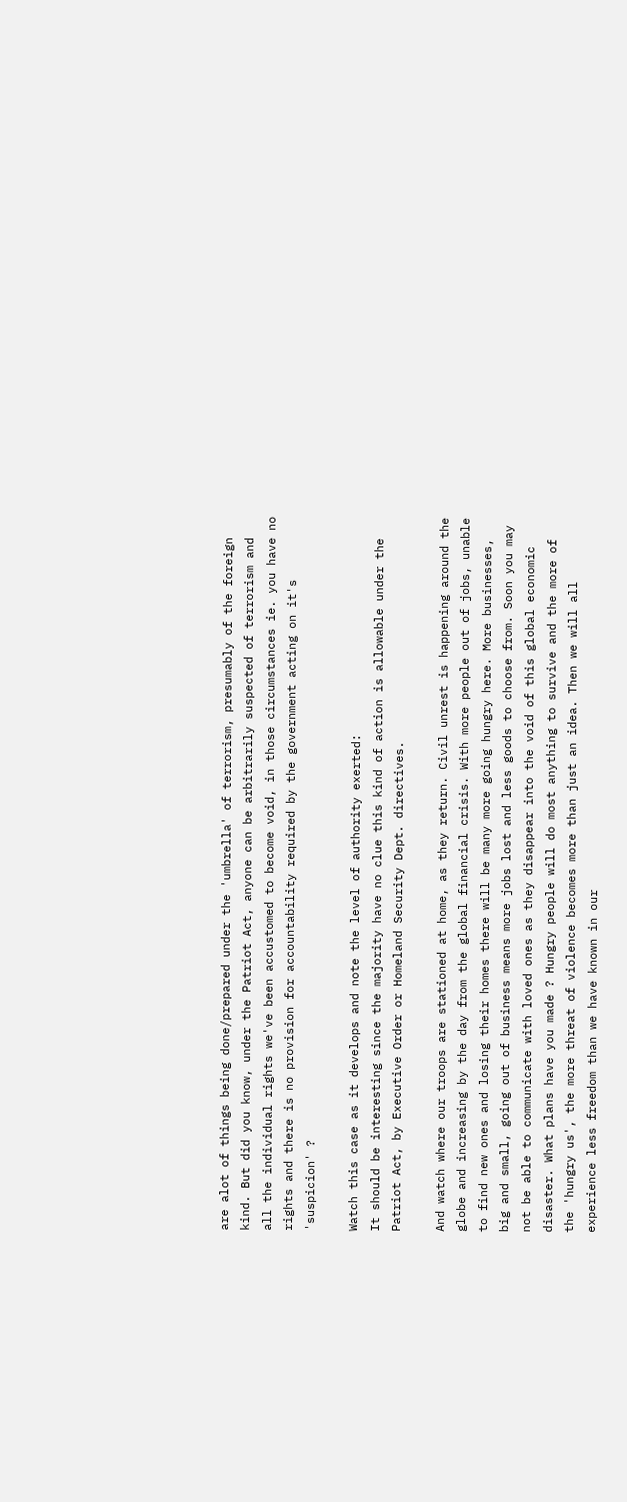are alot of things being done/prepared under the 'umbrella' of terrorism, presumably of the foreign kind. But did you know, under the Patriot Act, anyone can be arbitrarily suspected of terrorism and all the individual rights we've been accustomed to become void, in those circumstances ie. you have no rights and there is no provision for accountability required by the government acting on it's 'suspicion' ?

Watch this case as it develops and note the level of authority exerted:
It should be interesting since the majority have no clue this kind of action is allowable under the Patriot Act, by Executive Order or Homeland Security Dept. directives.

And watch where our troops are stationed at home, as they return. Civil unrest is happening around the globe and increasing by the day from the global financial crisis. With more people out of jobs, unable to find new ones and losing their homes there will be many more going hungry here. More businesses, big and small, going out of business means more jobs lost and less goods to choose from. Soon you may not be able to communicate with loved ones as they disappear into the void of this global economic disaster. What plans have you made ? Hungry people will do most anything to survive and the more of the 'hungry us', the more threat of violence becomes more than just an idea. Then we will all experience less freedom than we have known in our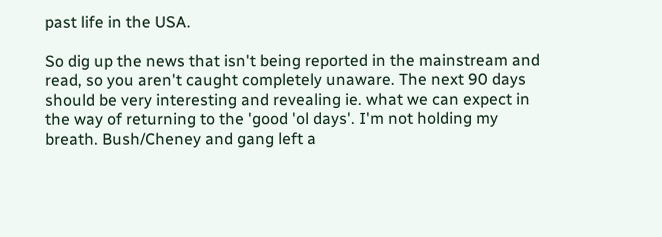past life in the USA.

So dig up the news that isn't being reported in the mainstream and read, so you aren't caught completely unaware. The next 90 days should be very interesting and revealing ie. what we can expect in the way of returning to the 'good 'ol days'. I'm not holding my breath. Bush/Cheney and gang left a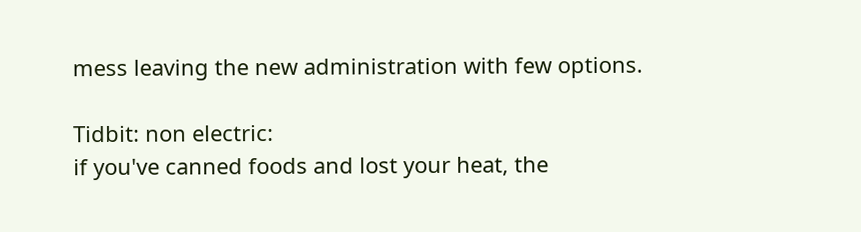mess leaving the new administration with few options.

Tidbit: non electric:
if you've canned foods and lost your heat, the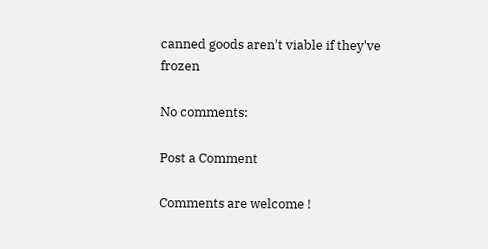canned goods aren't viable if they've frozen

No comments:

Post a Comment

Comments are welcome !